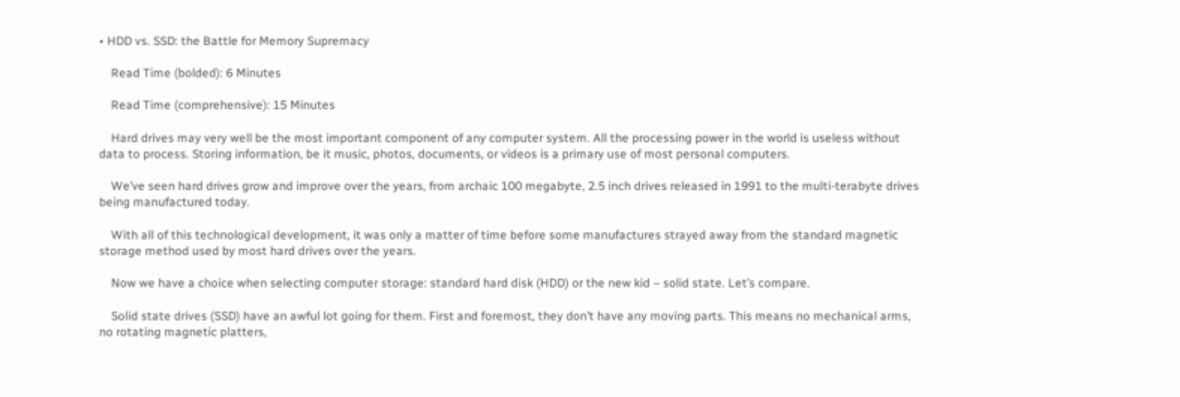• HDD vs. SSD: the Battle for Memory Supremacy

    Read Time (bolded): 6 Minutes

    Read Time (comprehensive): 15 Minutes

    Hard drives may very well be the most important component of any computer system. All the processing power in the world is useless without data to process. Storing information, be it music, photos, documents, or videos is a primary use of most personal computers.

    We’ve seen hard drives grow and improve over the years, from archaic 100 megabyte, 2.5 inch drives released in 1991 to the multi-terabyte drives being manufactured today.

    With all of this technological development, it was only a matter of time before some manufactures strayed away from the standard magnetic storage method used by most hard drives over the years.

    Now we have a choice when selecting computer storage: standard hard disk (HDD) or the new kid – solid state. Let’s compare.

    Solid state drives (SSD) have an awful lot going for them. First and foremost, they don’t have any moving parts. This means no mechanical arms, no rotating magnetic platters,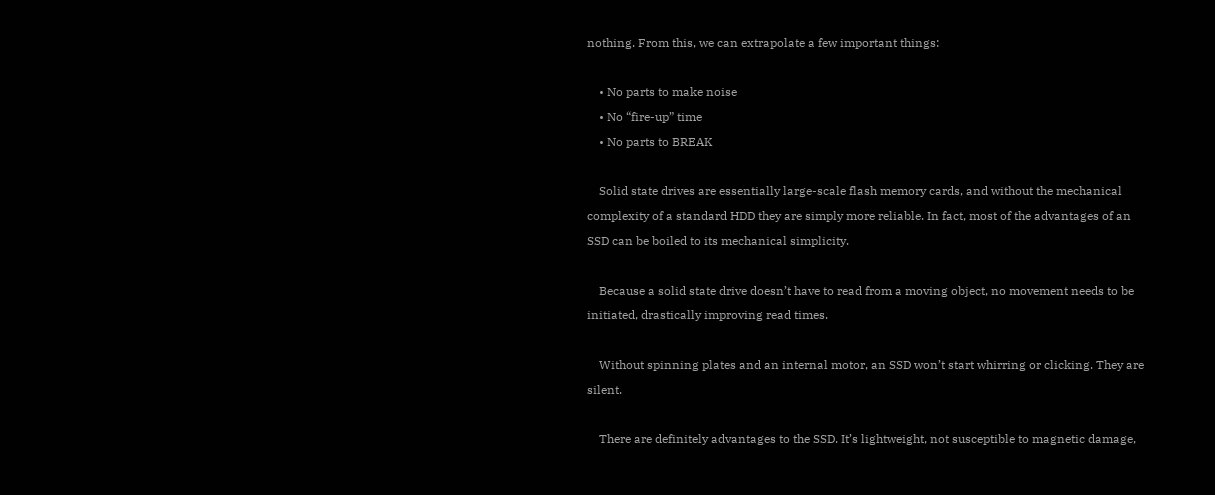nothing. From this, we can extrapolate a few important things:

    • No parts to make noise
    • No “fire-up” time
    • No parts to BREAK

    Solid state drives are essentially large-scale flash memory cards, and without the mechanical complexity of a standard HDD they are simply more reliable. In fact, most of the advantages of an SSD can be boiled to its mechanical simplicity.

    Because a solid state drive doesn’t have to read from a moving object, no movement needs to be initiated, drastically improving read times.

    Without spinning plates and an internal motor, an SSD won’t start whirring or clicking. They are silent.

    There are definitely advantages to the SSD. It’s lightweight, not susceptible to magnetic damage,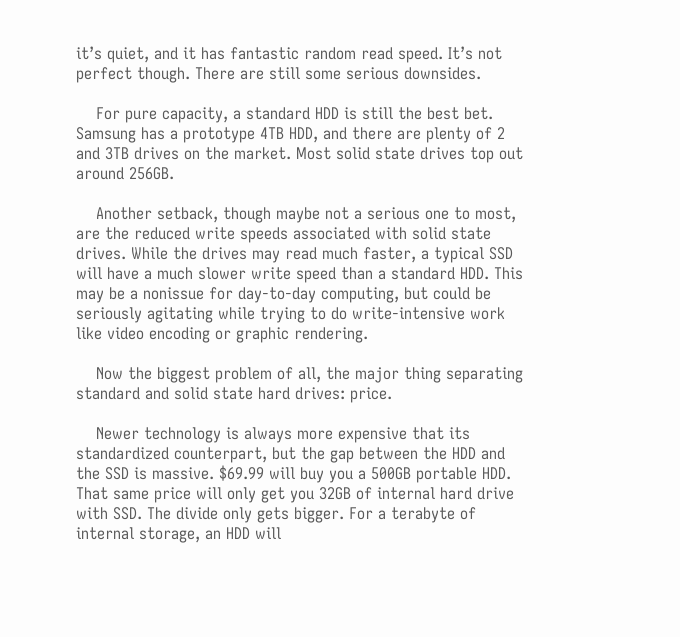it’s quiet, and it has fantastic random read speed. It’s not perfect though. There are still some serious downsides.

    For pure capacity, a standard HDD is still the best bet. Samsung has a prototype 4TB HDD, and there are plenty of 2 and 3TB drives on the market. Most solid state drives top out around 256GB.

    Another setback, though maybe not a serious one to most, are the reduced write speeds associated with solid state drives. While the drives may read much faster, a typical SSD will have a much slower write speed than a standard HDD. This may be a nonissue for day-to-day computing, but could be seriously agitating while trying to do write-intensive work like video encoding or graphic rendering.

    Now the biggest problem of all, the major thing separating standard and solid state hard drives: price.

    Newer technology is always more expensive that its standardized counterpart, but the gap between the HDD and the SSD is massive. $69.99 will buy you a 500GB portable HDD. That same price will only get you 32GB of internal hard drive with SSD. The divide only gets bigger. For a terabyte of internal storage, an HDD will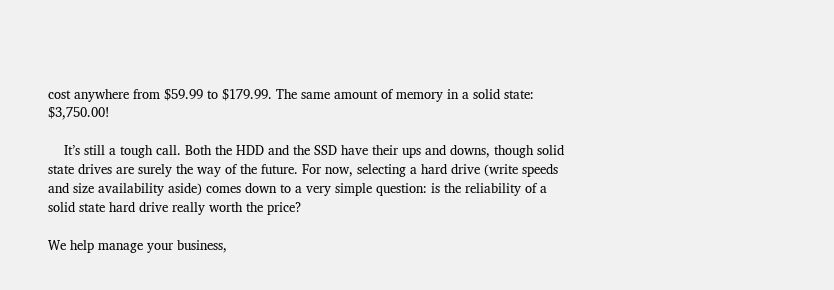cost anywhere from $59.99 to $179.99. The same amount of memory in a solid state: $3,750.00!

    It’s still a tough call. Both the HDD and the SSD have their ups and downs, though solid state drives are surely the way of the future. For now, selecting a hard drive (write speeds and size availability aside) comes down to a very simple question: is the reliability of a solid state hard drive really worth the price?

We help manage your business,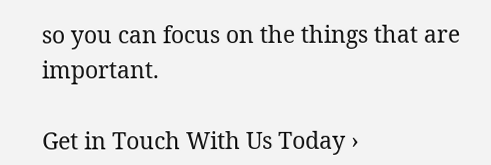so you can focus on the things that are important.

Get in Touch With Us Today ›